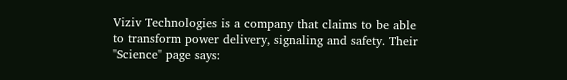Viziv Technologies is a company that claims to be able to transform power delivery, signaling and safety. Their "Science" page says: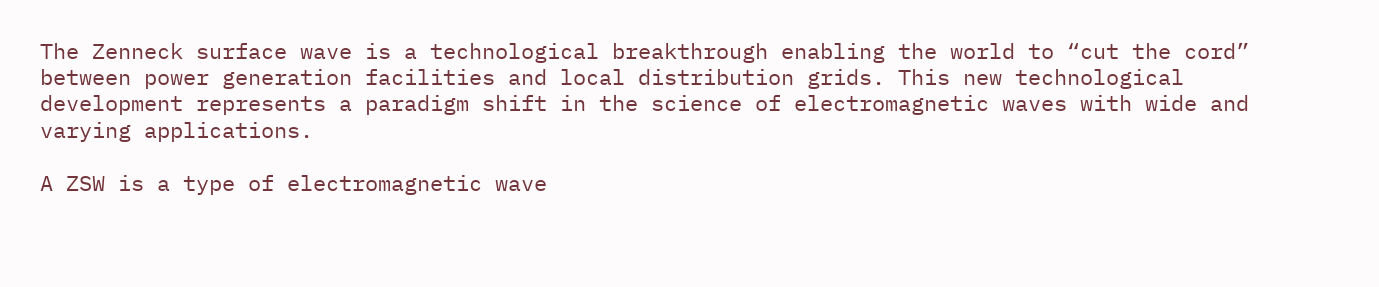The Zenneck surface wave is a technological breakthrough enabling the world to “cut the cord” between power generation facilities and local distribution grids. This new technological development represents a paradigm shift in the science of electromagnetic waves with wide and varying applications.

A ZSW is a type of electromagnetic wave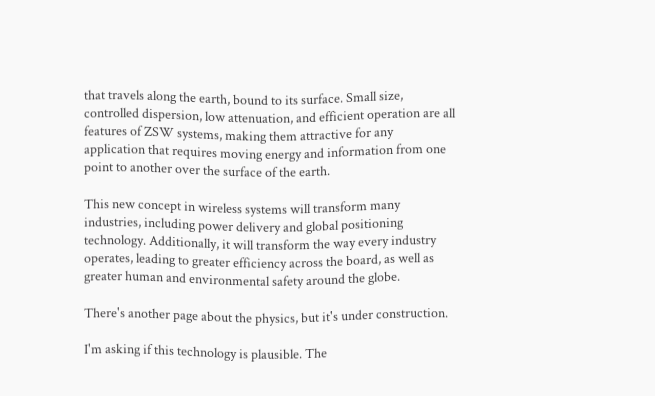that travels along the earth, bound to its surface. Small size, controlled dispersion, low attenuation, and efficient operation are all features of ZSW systems, making them attractive for any application that requires moving energy and information from one point to another over the surface of the earth.

This new concept in wireless systems will transform many industries, including power delivery and global positioning technology. Additionally, it will transform the way every industry operates, leading to greater efficiency across the board, as well as greater human and environmental safety around the globe.

There's another page about the physics, but it's under construction.

I'm asking if this technology is plausible. The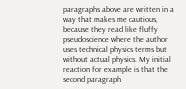paragraphs above are written in a way that makes me cautious, because they read like fluffy pseudoscience where the author uses technical physics terms but without actual physics. My initial reaction for example is that the second paragraph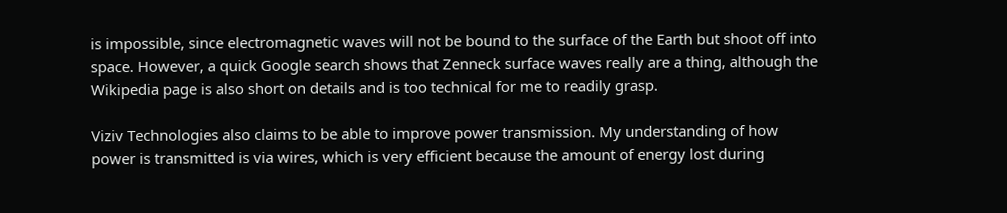is impossible, since electromagnetic waves will not be bound to the surface of the Earth but shoot off into space. However, a quick Google search shows that Zenneck surface waves really are a thing, although the Wikipedia page is also short on details and is too technical for me to readily grasp.

Viziv Technologies also claims to be able to improve power transmission. My understanding of how power is transmitted is via wires, which is very efficient because the amount of energy lost during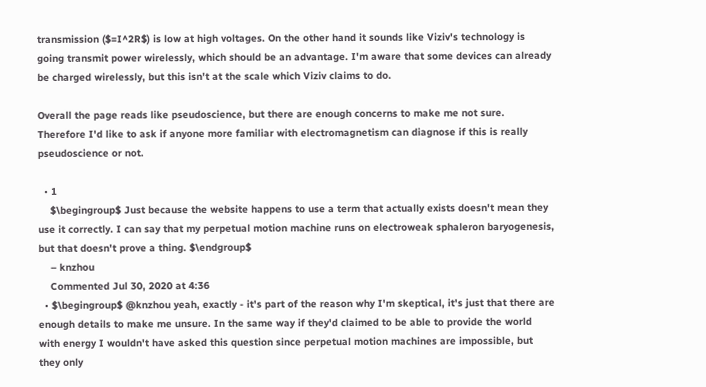transmission ($=I^2R$) is low at high voltages. On the other hand it sounds like Viziv's technology is going transmit power wirelessly, which should be an advantage. I'm aware that some devices can already be charged wirelessly, but this isn't at the scale which Viziv claims to do.

Overall the page reads like pseudoscience, but there are enough concerns to make me not sure. Therefore I'd like to ask if anyone more familiar with electromagnetism can diagnose if this is really pseudoscience or not.

  • 1
    $\begingroup$ Just because the website happens to use a term that actually exists doesn't mean they use it correctly. I can say that my perpetual motion machine runs on electroweak sphaleron baryogenesis, but that doesn't prove a thing. $\endgroup$
    – knzhou
    Commented Jul 30, 2020 at 4:36
  • $\begingroup$ @knzhou yeah, exactly - it's part of the reason why I'm skeptical, it's just that there are enough details to make me unsure. In the same way if they'd claimed to be able to provide the world with energy I wouldn't have asked this question since perpetual motion machines are impossible, but they only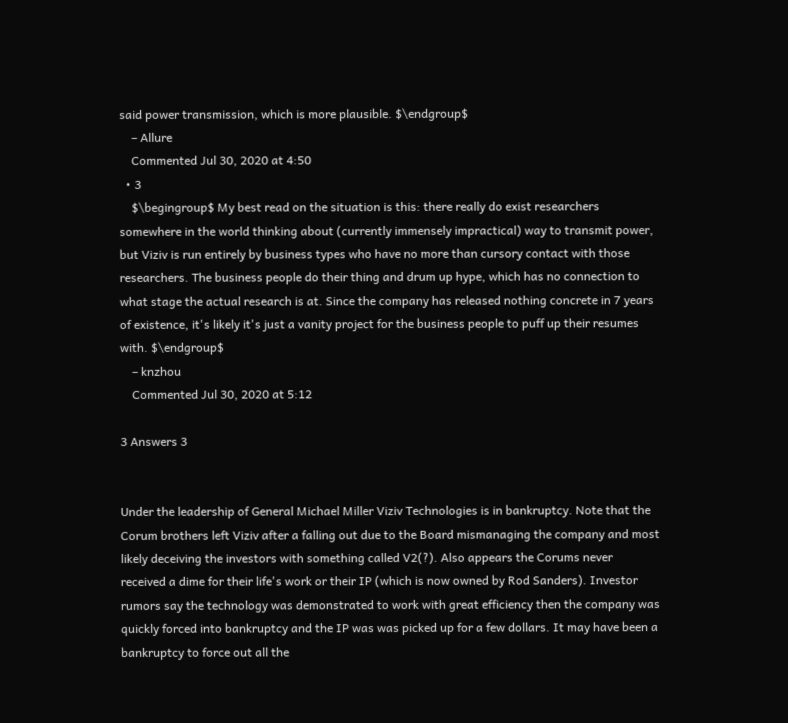said power transmission, which is more plausible. $\endgroup$
    – Allure
    Commented Jul 30, 2020 at 4:50
  • 3
    $\begingroup$ My best read on the situation is this: there really do exist researchers somewhere in the world thinking about (currently immensely impractical) way to transmit power, but Viziv is run entirely by business types who have no more than cursory contact with those researchers. The business people do their thing and drum up hype, which has no connection to what stage the actual research is at. Since the company has released nothing concrete in 7 years of existence, it's likely it's just a vanity project for the business people to puff up their resumes with. $\endgroup$
    – knzhou
    Commented Jul 30, 2020 at 5:12

3 Answers 3


Under the leadership of General Michael Miller Viziv Technologies is in bankruptcy. Note that the Corum brothers left Viziv after a falling out due to the Board mismanaging the company and most likely deceiving the investors with something called V2(?). Also appears the Corums never received a dime for their life's work or their IP (which is now owned by Rod Sanders). Investor rumors say the technology was demonstrated to work with great efficiency then the company was quickly forced into bankruptcy and the IP was was picked up for a few dollars. It may have been a bankruptcy to force out all the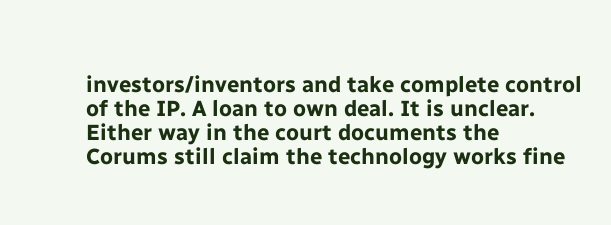investors/inventors and take complete control of the IP. A loan to own deal. It is unclear. Either way in the court documents the Corums still claim the technology works fine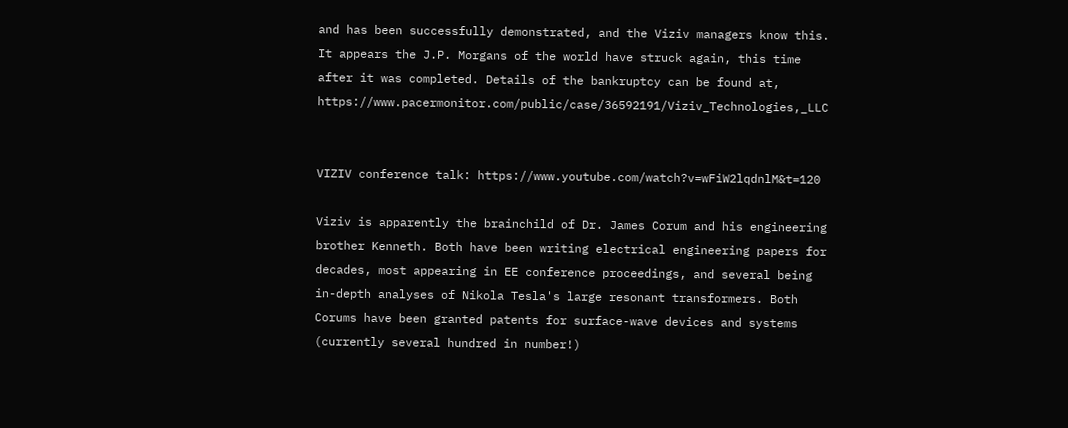and has been successfully demonstrated, and the Viziv managers know this. It appears the J.P. Morgans of the world have struck again, this time after it was completed. Details of the bankruptcy can be found at, https://www.pacermonitor.com/public/case/36592191/Viziv_Technologies,_LLC


VIZIV conference talk: https://www.youtube.com/watch?v=wFiW2lqdnlM&t=120

Viziv is apparently the brainchild of Dr. James Corum and his engineering brother Kenneth. Both have been writing electrical engineering papers for decades, most appearing in EE conference proceedings, and several being in-depth analyses of Nikola Tesla's large resonant transformers. Both Corums have been granted patents for surface-wave devices and systems (currently several hundred in number!)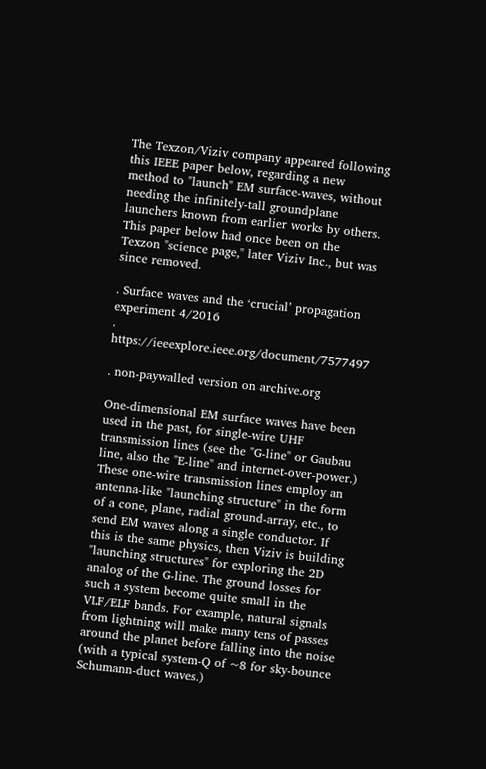The Texzon/Viziv company appeared following this IEEE paper below, regarding a new method to "launch" EM surface-waves, without needing the infinitely-tall groundplane launchers known from earlier works by others. This paper below had once been on the Texzon "science page," later Viziv Inc., but was since removed.

. Surface waves and the ‘crucial’ propagation experiment 4/2016
. https://ieeexplore.ieee.org/document/7577497

. non-paywalled version on archive.org

One-dimensional EM surface waves have been used in the past, for single-wire UHF transmission lines (see the "G-line" or Gaubau line, also the "E-line" and internet-over-power.) These one-wire transmission lines employ an antenna-like "launching structure" in the form of a cone, plane, radial ground-array, etc., to send EM waves along a single conductor. If this is the same physics, then Viziv is building "launching structures" for exploring the 2D analog of the G-line. The ground losses for such a system become quite small in the VLF/ELF bands. For example, natural signals from lightning will make many tens of passes around the planet before falling into the noise (with a typical system-Q of ~8 for sky-bounce Schumann-duct waves.)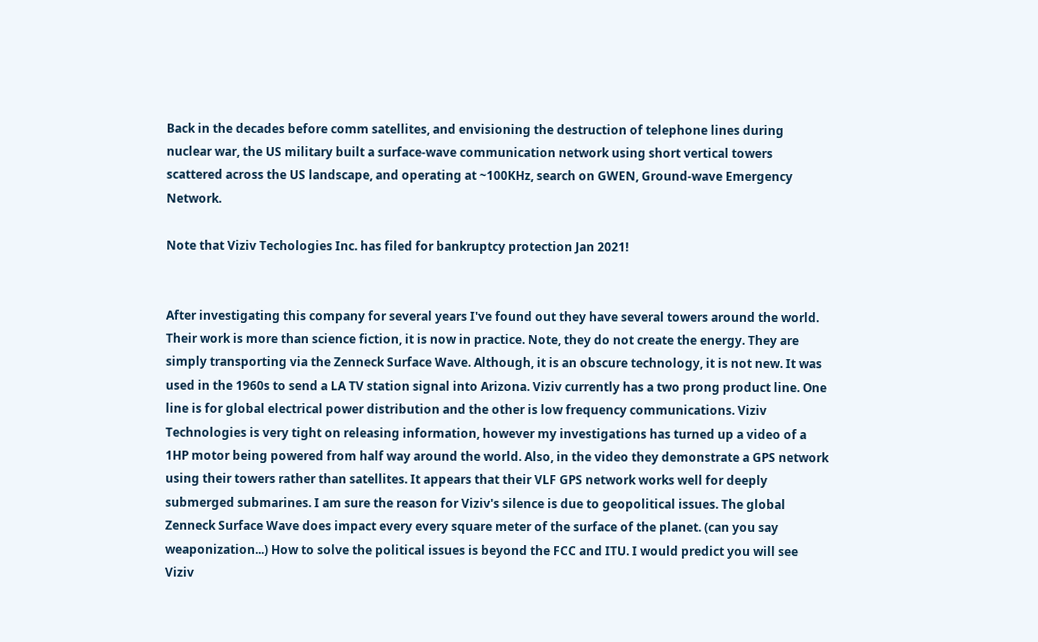Back in the decades before comm satellites, and envisioning the destruction of telephone lines during nuclear war, the US military built a surface-wave communication network using short vertical towers scattered across the US landscape, and operating at ~100KHz, search on GWEN, Ground-wave Emergency Network.

Note that Viziv Techologies Inc. has filed for bankruptcy protection Jan 2021!


After investigating this company for several years I've found out they have several towers around the world. Their work is more than science fiction, it is now in practice. Note, they do not create the energy. They are simply transporting via the Zenneck Surface Wave. Although, it is an obscure technology, it is not new. It was used in the 1960s to send a LA TV station signal into Arizona. Viziv currently has a two prong product line. One line is for global electrical power distribution and the other is low frequency communications. Viziv Technologies is very tight on releasing information, however my investigations has turned up a video of a 1HP motor being powered from half way around the world. Also, in the video they demonstrate a GPS network using their towers rather than satellites. It appears that their VLF GPS network works well for deeply submerged submarines. I am sure the reason for Viziv's silence is due to geopolitical issues. The global Zenneck Surface Wave does impact every every square meter of the surface of the planet. (can you say weaponization...) How to solve the political issues is beyond the FCC and ITU. I would predict you will see Viziv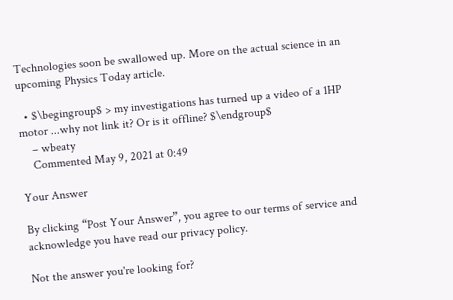Technologies soon be swallowed up. More on the actual science in an upcoming Physics Today article.

  • $\begingroup$ > my investigations has turned up a video of a 1HP motor ...why not link it? Or is it offline? $\endgroup$
    – wbeaty
    Commented May 9, 2021 at 0:49

Your Answer

By clicking “Post Your Answer”, you agree to our terms of service and acknowledge you have read our privacy policy.

Not the answer you're looking for?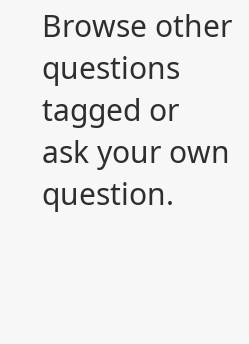Browse other questions tagged or ask your own question.